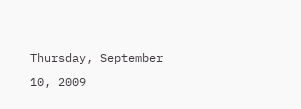Thursday, September 10, 2009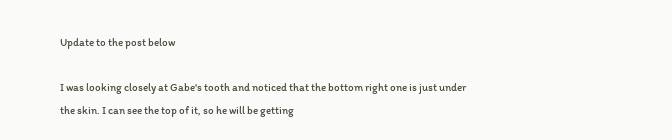Update to the post below

I was looking closely at Gabe's tooth and noticed that the bottom right one is just under the skin. I can see the top of it, so he will be getting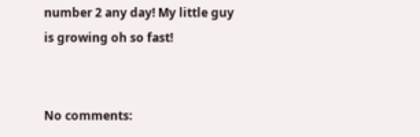number 2 any day! My little guy is growing oh so fast!


No comments: